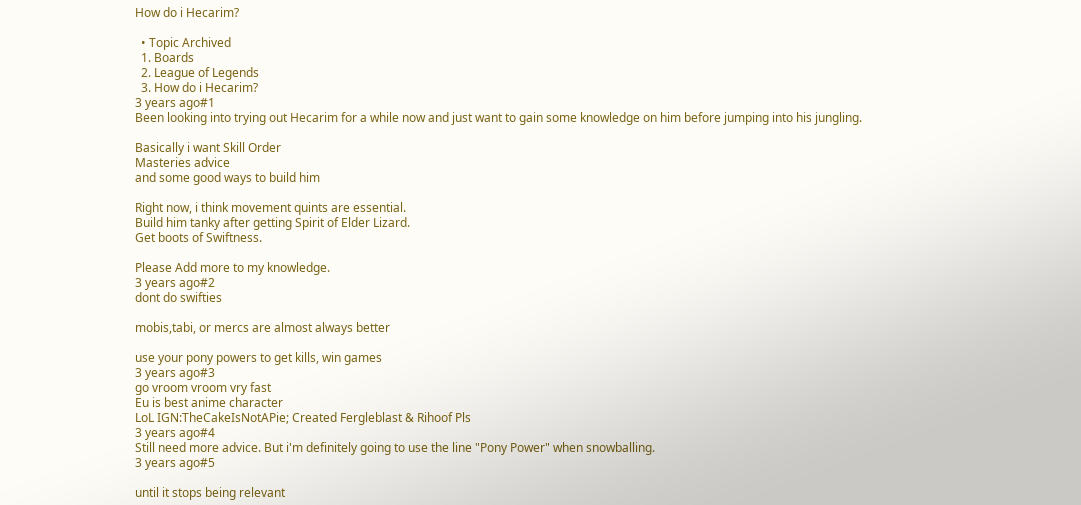How do i Hecarim?

  • Topic Archived
  1. Boards
  2. League of Legends
  3. How do i Hecarim?
3 years ago#1
Been looking into trying out Hecarim for a while now and just want to gain some knowledge on him before jumping into his jungling.

Basically i want Skill Order
Masteries advice
and some good ways to build him

Right now, i think movement quints are essential.
Build him tanky after getting Spirit of Elder Lizard.
Get boots of Swiftness.

Please Add more to my knowledge.
3 years ago#2
dont do swifties

mobis,tabi, or mercs are almost always better

use your pony powers to get kills, win games
3 years ago#3
go vroom vroom vry fast
Eu is best anime character
LoL IGN:TheCakeIsNotAPie; Created Fergleblast & Rihoof Pls
3 years ago#4
Still need more advice. But i'm definitely going to use the line "Pony Power" when snowballing.
3 years ago#5

until it stops being relevant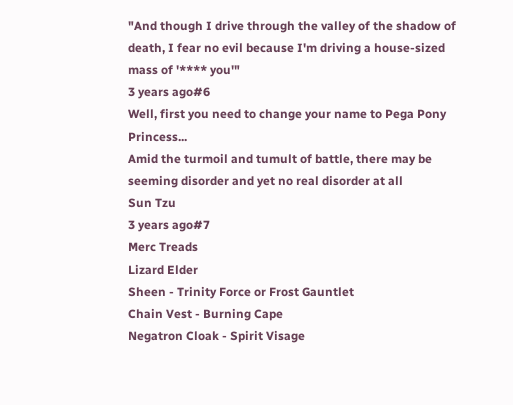"And though I drive through the valley of the shadow of death, I fear no evil because I'm driving a house-sized mass of '**** you'"
3 years ago#6
Well, first you need to change your name to Pega Pony Princess...
Amid the turmoil and tumult of battle, there may be seeming disorder and yet no real disorder at all
Sun Tzu
3 years ago#7
Merc Treads
Lizard Elder
Sheen - Trinity Force or Frost Gauntlet
Chain Vest - Burning Cape
Negatron Cloak - Spirit Visage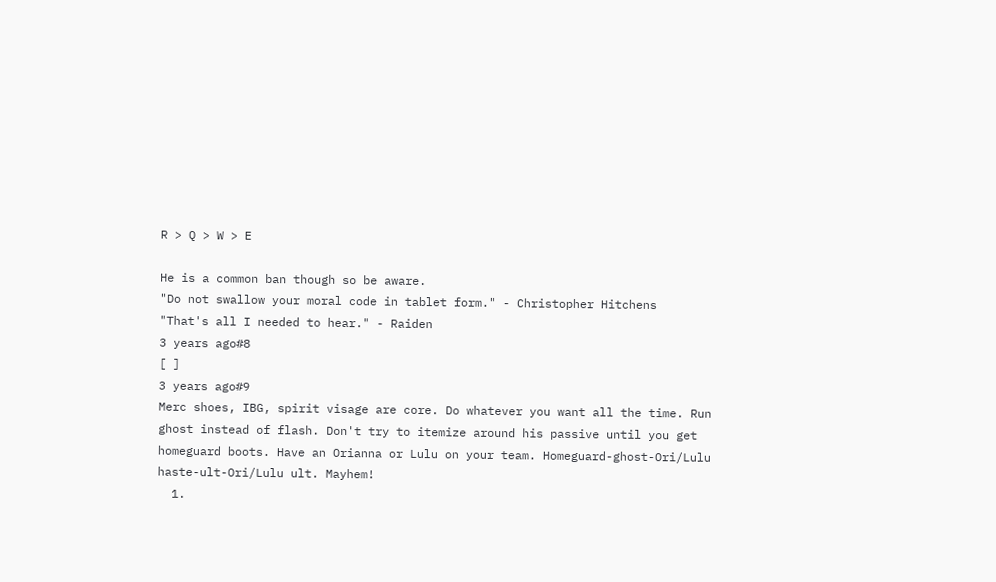R > Q > W > E

He is a common ban though so be aware.
"Do not swallow your moral code in tablet form." - Christopher Hitchens
"That's all I needed to hear." - Raiden
3 years ago#8
[ ]
3 years ago#9
Merc shoes, IBG, spirit visage are core. Do whatever you want all the time. Run ghost instead of flash. Don't try to itemize around his passive until you get homeguard boots. Have an Orianna or Lulu on your team. Homeguard-ghost-Ori/Lulu haste-ult-Ori/Lulu ult. Mayhem!
  1.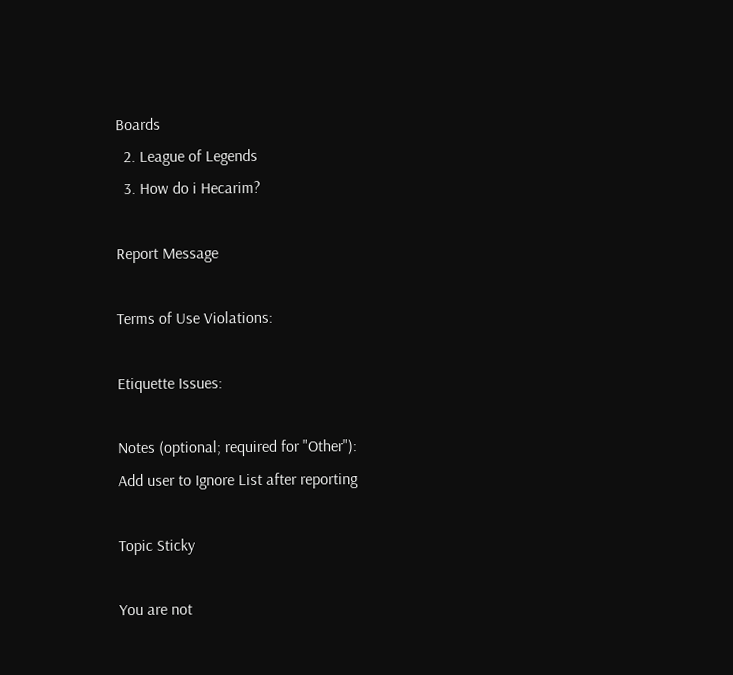Boards
  2. League of Legends
  3. How do i Hecarim?

Report Message

Terms of Use Violations:

Etiquette Issues:

Notes (optional; required for "Other"):
Add user to Ignore List after reporting

Topic Sticky

You are not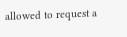allowed to request a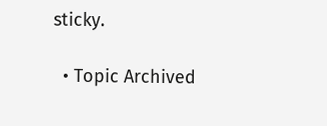sticky.

  • Topic Archived